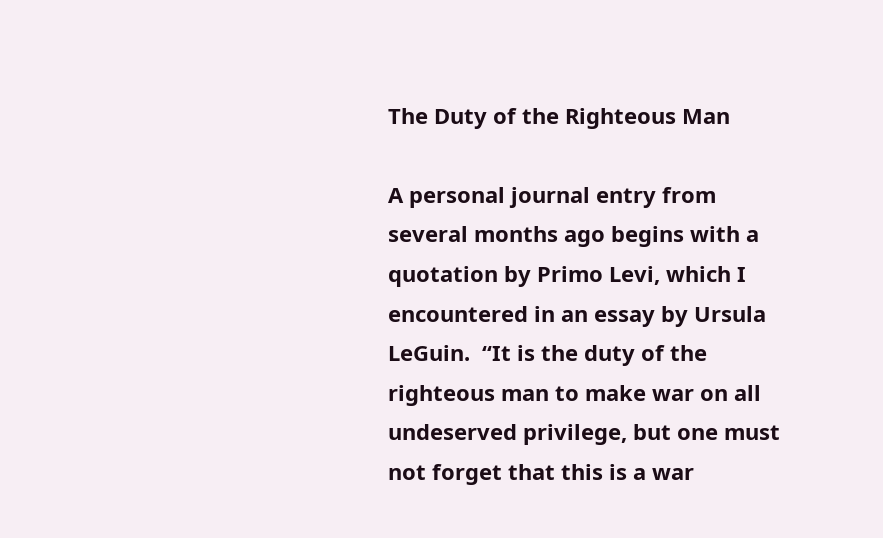The Duty of the Righteous Man

A personal journal entry from several months ago begins with a quotation by Primo Levi, which I encountered in an essay by Ursula LeGuin.  “It is the duty of the righteous man to make war on all undeserved privilege, but one must not forget that this is a war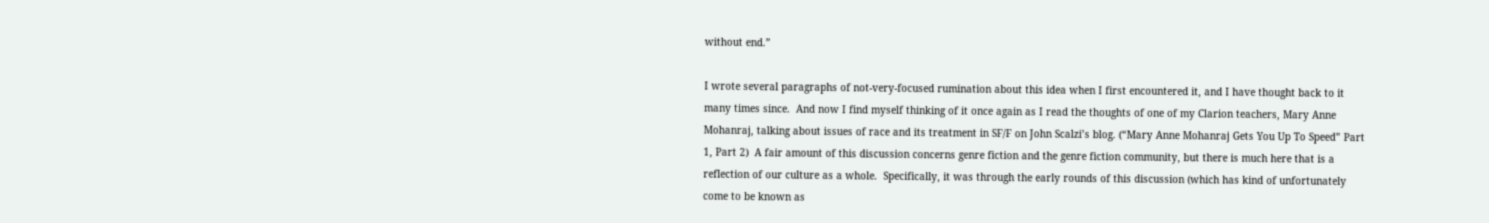without end.”

I wrote several paragraphs of not-very-focused rumination about this idea when I first encountered it, and I have thought back to it many times since.  And now I find myself thinking of it once again as I read the thoughts of one of my Clarion teachers, Mary Anne Mohanraj, talking about issues of race and its treatment in SF/F on John Scalzi’s blog. (“Mary Anne Mohanraj Gets You Up To Speed” Part 1, Part 2)  A fair amount of this discussion concerns genre fiction and the genre fiction community, but there is much here that is a reflection of our culture as a whole.  Specifically, it was through the early rounds of this discussion (which has kind of unfortunately come to be known as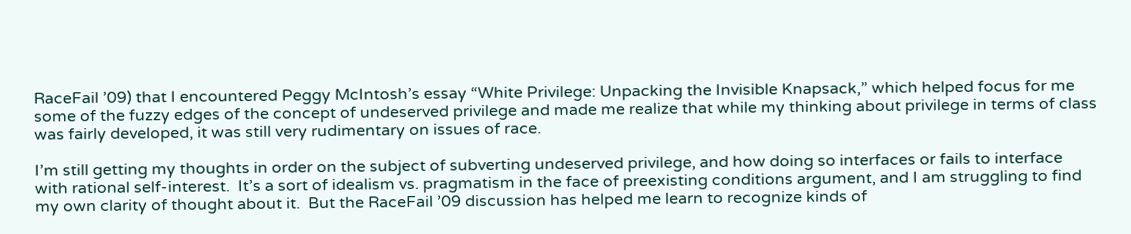RaceFail ’09) that I encountered Peggy McIntosh’s essay “White Privilege: Unpacking the Invisible Knapsack,” which helped focus for me some of the fuzzy edges of the concept of undeserved privilege and made me realize that while my thinking about privilege in terms of class was fairly developed, it was still very rudimentary on issues of race.

I’m still getting my thoughts in order on the subject of subverting undeserved privilege, and how doing so interfaces or fails to interface with rational self-interest.  It’s a sort of idealism vs. pragmatism in the face of preexisting conditions argument, and I am struggling to find my own clarity of thought about it.  But the RaceFail ’09 discussion has helped me learn to recognize kinds of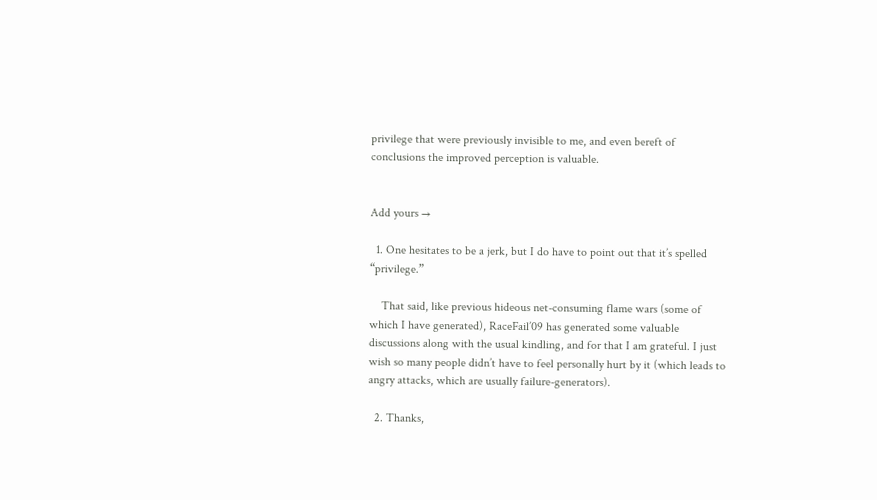privilege that were previously invisible to me, and even bereft of conclusions the improved perception is valuable.


Add yours →

  1. One hesitates to be a jerk, but I do have to point out that it’s spelled “privilege.”

    That said, like previous hideous net-consuming flame wars (some of which I have generated), RaceFail’09 has generated some valuable discussions along with the usual kindling, and for that I am grateful. I just wish so many people didn’t have to feel personally hurt by it (which leads to angry attacks, which are usually failure-generators).

  2. Thanks,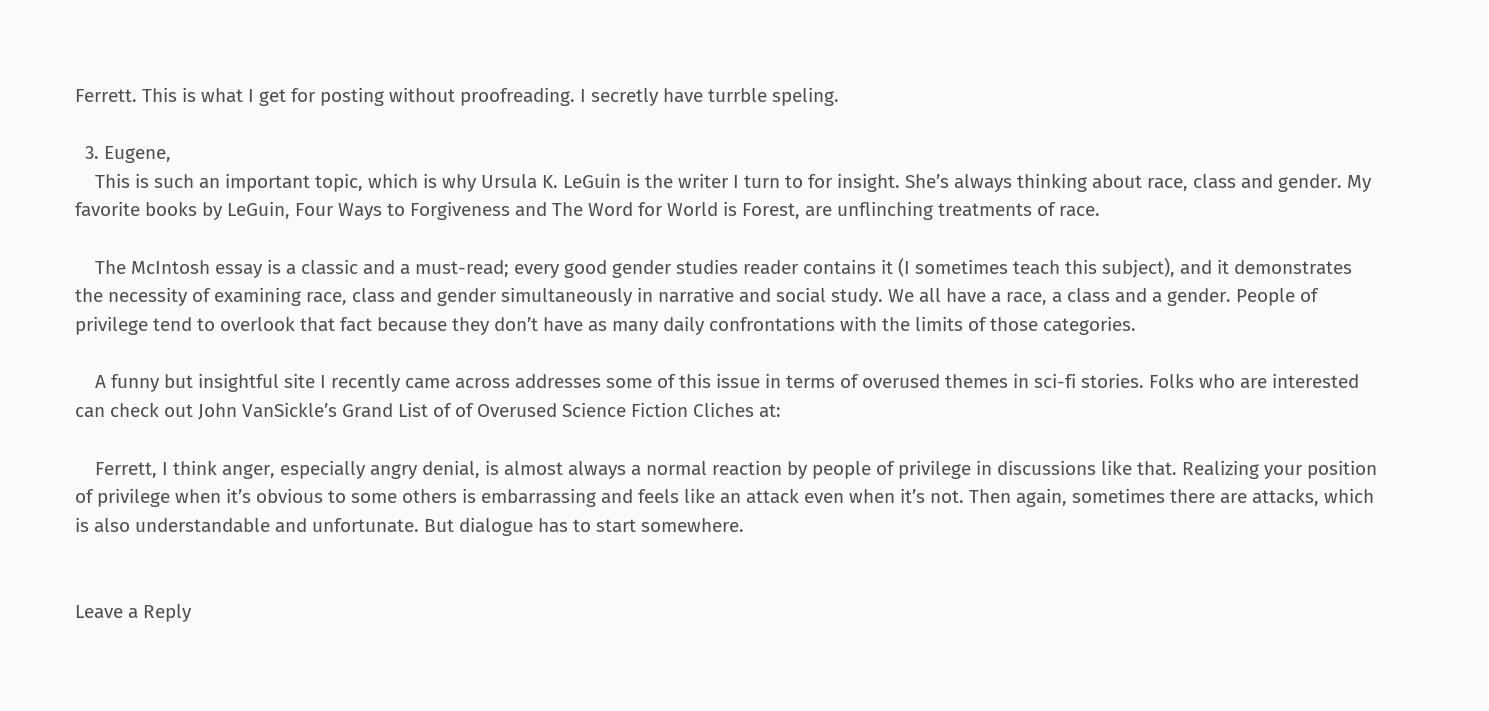Ferrett. This is what I get for posting without proofreading. I secretly have turrble speling.

  3. Eugene,
    This is such an important topic, which is why Ursula K. LeGuin is the writer I turn to for insight. She’s always thinking about race, class and gender. My favorite books by LeGuin, Four Ways to Forgiveness and The Word for World is Forest, are unflinching treatments of race.

    The McIntosh essay is a classic and a must-read; every good gender studies reader contains it (I sometimes teach this subject), and it demonstrates the necessity of examining race, class and gender simultaneously in narrative and social study. We all have a race, a class and a gender. People of privilege tend to overlook that fact because they don’t have as many daily confrontations with the limits of those categories.

    A funny but insightful site I recently came across addresses some of this issue in terms of overused themes in sci-fi stories. Folks who are interested can check out John VanSickle’s Grand List of of Overused Science Fiction Cliches at:

    Ferrett, I think anger, especially angry denial, is almost always a normal reaction by people of privilege in discussions like that. Realizing your position of privilege when it’s obvious to some others is embarrassing and feels like an attack even when it’s not. Then again, sometimes there are attacks, which is also understandable and unfortunate. But dialogue has to start somewhere.


Leave a Reply